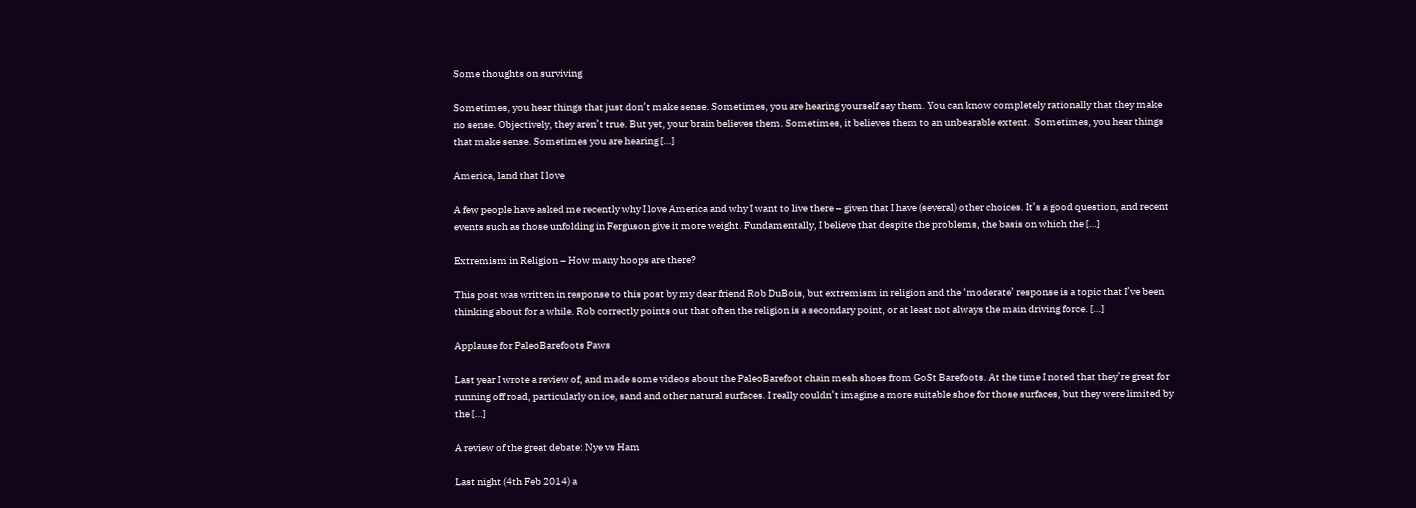Some thoughts on surviving

Sometimes, you hear things that just don’t make sense. Sometimes, you are hearing yourself say them. You can know completely rationally that they make no sense. Objectively, they aren’t true. But yet, your brain believes them. Sometimes, it believes them to an unbearable extent.  Sometimes, you hear things that make sense. Sometimes you are hearing […]

America, land that I love

A few people have asked me recently why I love America and why I want to live there – given that I have (several) other choices. It’s a good question, and recent events such as those unfolding in Ferguson give it more weight. Fundamentally, I believe that despite the problems, the basis on which the […]

Extremism in Religion – How many hoops are there?

This post was written in response to this post by my dear friend Rob DuBois, but extremism in religion and the ‘moderate’ response is a topic that I’ve been thinking about for a while. Rob correctly points out that often the religion is a secondary point, or at least not always the main driving force. […]

Applause for PaleoBarefoots Paws

Last year I wrote a review of, and made some videos about the PaleoBarefoot chain mesh shoes from GoSt Barefoots. At the time I noted that they’re great for running off road, particularly on ice, sand and other natural surfaces. I really couldn’t imagine a more suitable shoe for those surfaces, but they were limited by the […]

A review of the great debate: Nye vs Ham

Last night (4th Feb 2014) a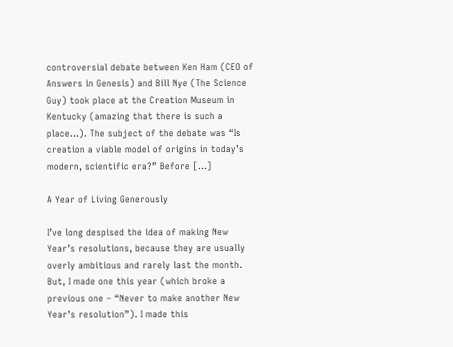controversial debate between Ken Ham (CEO of Answers in Genesis) and Bill Nye (The Science Guy) took place at the Creation Museum in Kentucky (amazing that there is such a place…). The subject of the debate was “Is creation a viable model of origins in today’s modern, scientific era?” Before […]

A Year of Living Generously

I’ve long despised the idea of making New Year’s resolutions, because they are usually overly ambitious and rarely last the month. But, I made one this year (which broke a previous one – “Never to make another New Year’s resolution”). I made this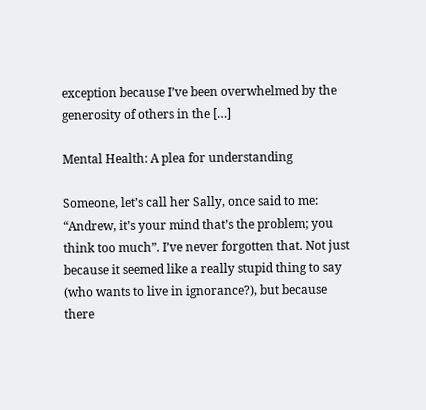exception because I’ve been overwhelmed by the generosity of others in the […]

Mental Health: A plea for understanding

Someone, let’s call her Sally, once said to me: “Andrew, it’s your mind that’s the problem; you think too much”. I’ve never forgotten that. Not just because it seemed like a really stupid thing to say (who wants to live in ignorance?), but because there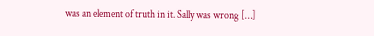was an element of truth in it. Sally was wrong […]